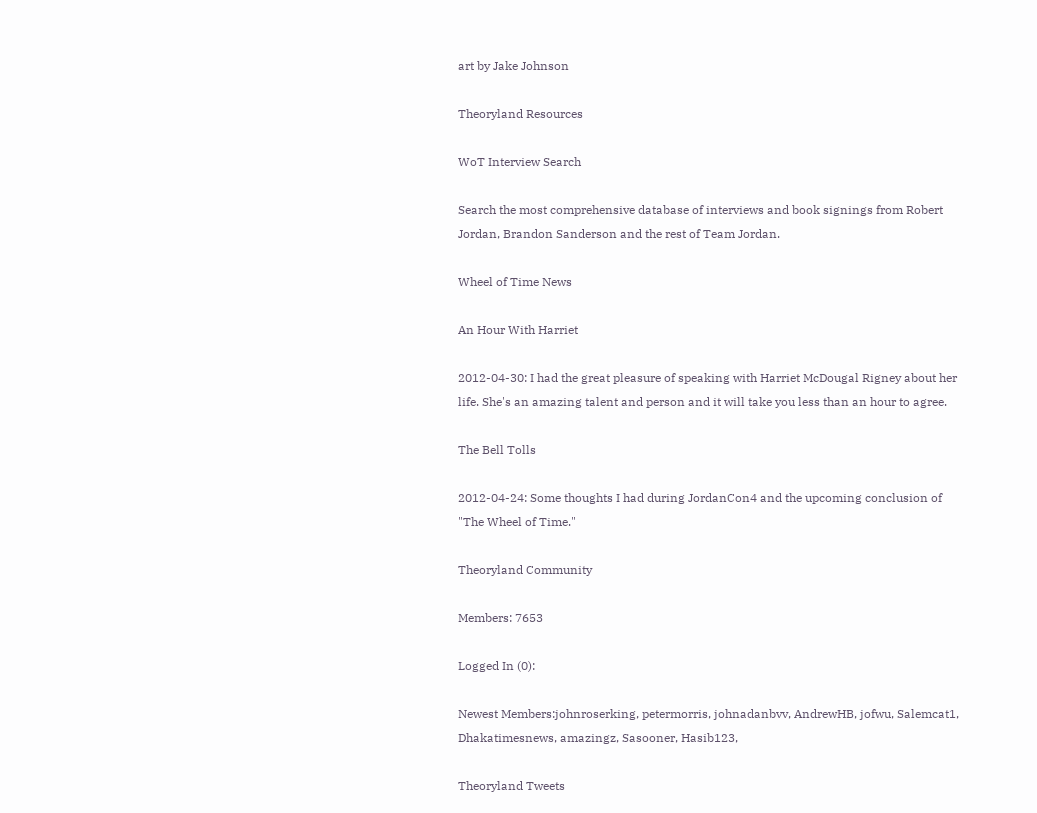art by Jake Johnson

Theoryland Resources

WoT Interview Search

Search the most comprehensive database of interviews and book signings from Robert Jordan, Brandon Sanderson and the rest of Team Jordan.

Wheel of Time News

An Hour With Harriet

2012-04-30: I had the great pleasure of speaking with Harriet McDougal Rigney about her life. She's an amazing talent and person and it will take you less than an hour to agree.

The Bell Tolls

2012-04-24: Some thoughts I had during JordanCon4 and the upcoming conclusion of "The Wheel of Time."

Theoryland Community

Members: 7653

Logged In (0):

Newest Members:johnroserking, petermorris, johnadanbvv, AndrewHB, jofwu, Salemcat1, Dhakatimesnews, amazingz, Sasooner, Hasib123,

Theoryland Tweets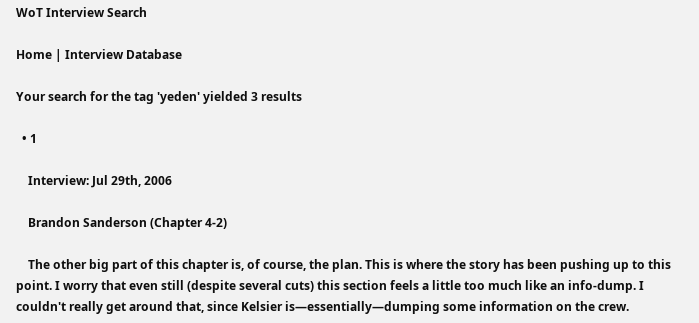WoT Interview Search

Home | Interview Database

Your search for the tag 'yeden' yielded 3 results

  • 1

    Interview: Jul 29th, 2006

    Brandon Sanderson (Chapter 4-2)

    The other big part of this chapter is, of course, the plan. This is where the story has been pushing up to this point. I worry that even still (despite several cuts) this section feels a little too much like an info-dump. I couldn't really get around that, since Kelsier is—essentially—dumping some information on the crew.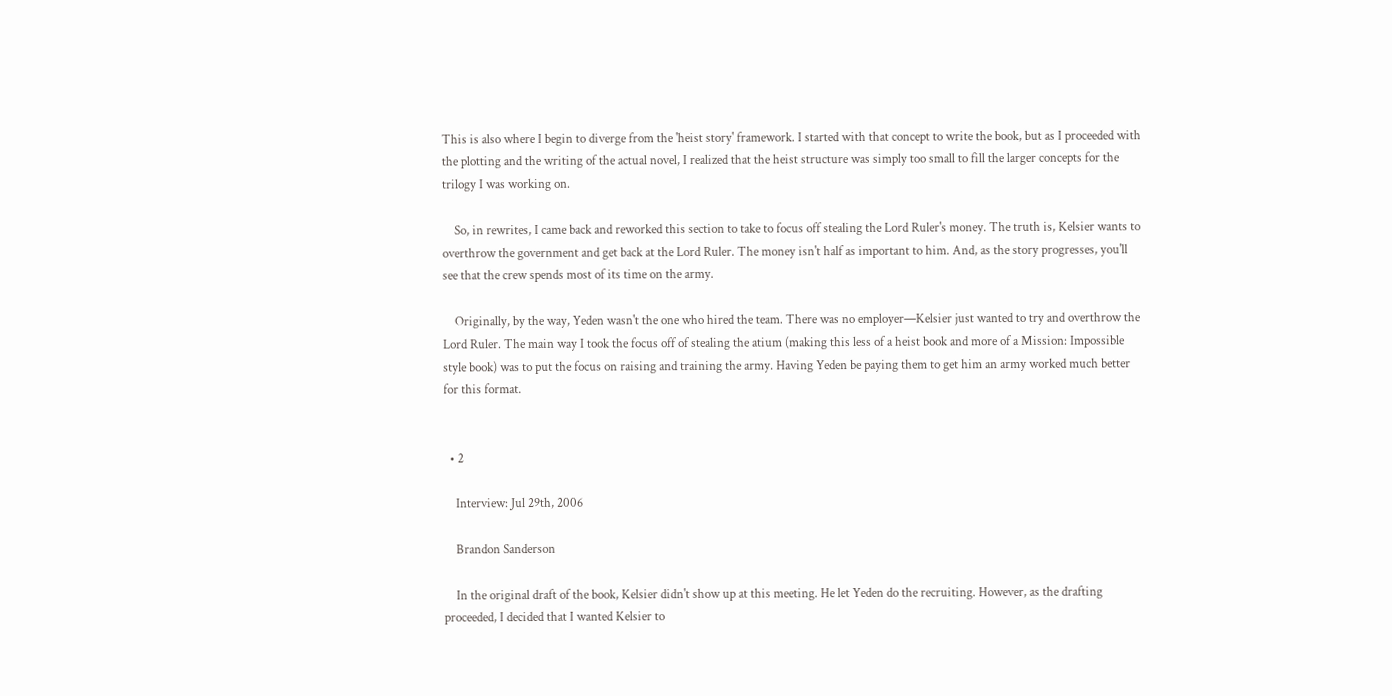This is also where I begin to diverge from the 'heist story' framework. I started with that concept to write the book, but as I proceeded with the plotting and the writing of the actual novel, I realized that the heist structure was simply too small to fill the larger concepts for the trilogy I was working on.

    So, in rewrites, I came back and reworked this section to take to focus off stealing the Lord Ruler's money. The truth is, Kelsier wants to overthrow the government and get back at the Lord Ruler. The money isn't half as important to him. And, as the story progresses, you'll see that the crew spends most of its time on the army.

    Originally, by the way, Yeden wasn't the one who hired the team. There was no employer—Kelsier just wanted to try and overthrow the Lord Ruler. The main way I took the focus off of stealing the atium (making this less of a heist book and more of a Mission: Impossible style book) was to put the focus on raising and training the army. Having Yeden be paying them to get him an army worked much better for this format.


  • 2

    Interview: Jul 29th, 2006

    Brandon Sanderson

    In the original draft of the book, Kelsier didn't show up at this meeting. He let Yeden do the recruiting. However, as the drafting proceeded, I decided that I wanted Kelsier to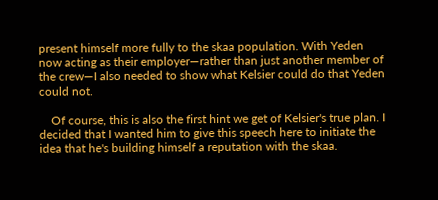present himself more fully to the skaa population. With Yeden now acting as their employer—rather than just another member of the crew—I also needed to show what Kelsier could do that Yeden could not.

    Of course, this is also the first hint we get of Kelsier's true plan. I decided that I wanted him to give this speech here to initiate the idea that he's building himself a reputation with the skaa.